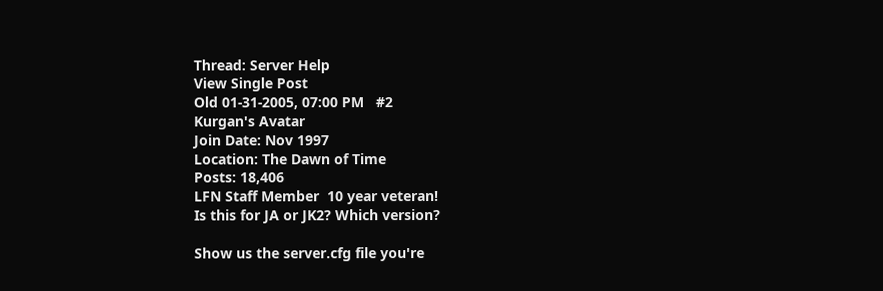Thread: Server Help
View Single Post
Old 01-31-2005, 07:00 PM   #2
Kurgan's Avatar
Join Date: Nov 1997
Location: The Dawn of Time
Posts: 18,406
LFN Staff Member  10 year veteran!
Is this for JA or JK2? Which version?

Show us the server.cfg file you're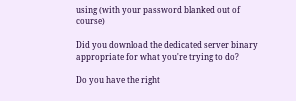using (with your password blanked out of course)

Did you download the dedicated server binary appropriate for what you're trying to do?

Do you have the right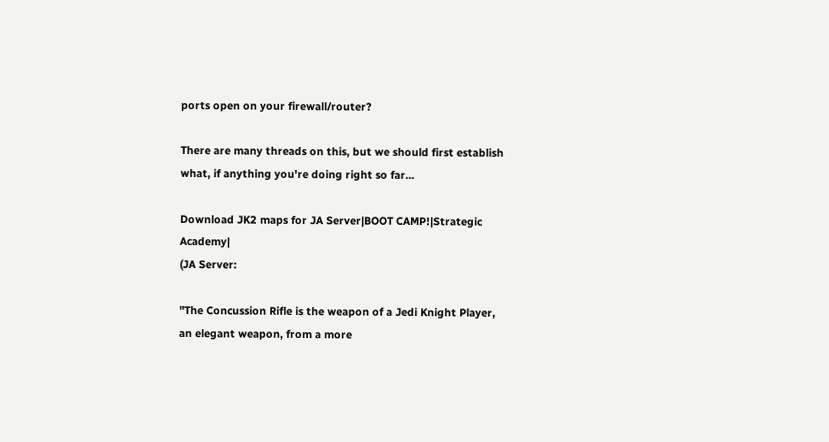ports open on your firewall/router?

There are many threads on this, but we should first establish what, if anything you're doing right so far...

Download JK2 maps for JA Server|BOOT CAMP!|Strategic Academy|
(JA Server:

"The Concussion Rifle is the weapon of a Jedi Knight Player, an elegant weapon, from a more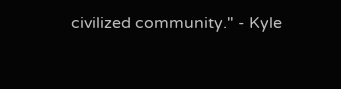civilized community." - Kyle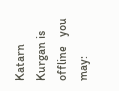Katarn
Kurgan is offline   you may: